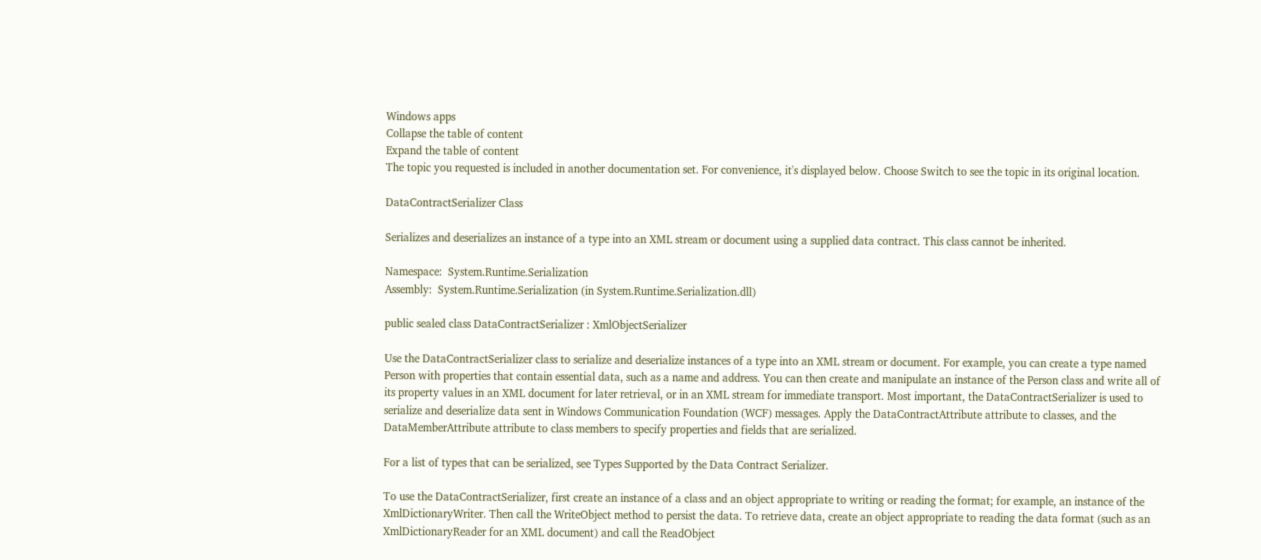Windows apps
Collapse the table of content
Expand the table of content
The topic you requested is included in another documentation set. For convenience, it's displayed below. Choose Switch to see the topic in its original location.

DataContractSerializer Class

Serializes and deserializes an instance of a type into an XML stream or document using a supplied data contract. This class cannot be inherited.

Namespace:  System.Runtime.Serialization
Assembly:  System.Runtime.Serialization (in System.Runtime.Serialization.dll)

public sealed class DataContractSerializer : XmlObjectSerializer

Use the DataContractSerializer class to serialize and deserialize instances of a type into an XML stream or document. For example, you can create a type named Person with properties that contain essential data, such as a name and address. You can then create and manipulate an instance of the Person class and write all of its property values in an XML document for later retrieval, or in an XML stream for immediate transport. Most important, the DataContractSerializer is used to serialize and deserialize data sent in Windows Communication Foundation (WCF) messages. Apply the DataContractAttribute attribute to classes, and the DataMemberAttribute attribute to class members to specify properties and fields that are serialized.

For a list of types that can be serialized, see Types Supported by the Data Contract Serializer.

To use the DataContractSerializer, first create an instance of a class and an object appropriate to writing or reading the format; for example, an instance of the XmlDictionaryWriter. Then call the WriteObject method to persist the data. To retrieve data, create an object appropriate to reading the data format (such as an XmlDictionaryReader for an XML document) and call the ReadObject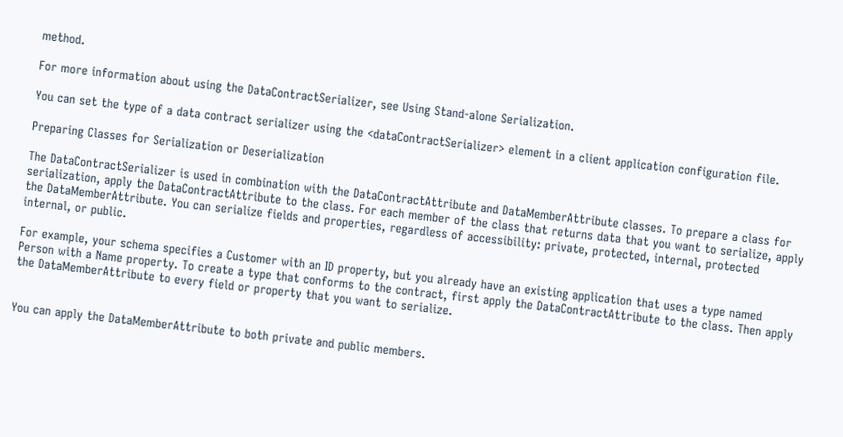method.

For more information about using the DataContractSerializer, see Using Stand-alone Serialization.

You can set the type of a data contract serializer using the <dataContractSerializer> element in a client application configuration file.

Preparing Classes for Serialization or Deserialization

The DataContractSerializer is used in combination with the DataContractAttribute and DataMemberAttribute classes. To prepare a class for serialization, apply the DataContractAttribute to the class. For each member of the class that returns data that you want to serialize, apply the DataMemberAttribute. You can serialize fields and properties, regardless of accessibility: private, protected, internal, protected internal, or public.

For example, your schema specifies a Customer with an ID property, but you already have an existing application that uses a type named Person with a Name property. To create a type that conforms to the contract, first apply the DataContractAttribute to the class. Then apply the DataMemberAttribute to every field or property that you want to serialize.


You can apply the DataMemberAttribute to both private and public members.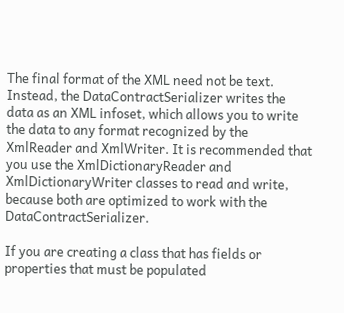The final format of the XML need not be text. Instead, the DataContractSerializer writes the data as an XML infoset, which allows you to write the data to any format recognized by the XmlReader and XmlWriter. It is recommended that you use the XmlDictionaryReader and XmlDictionaryWriter classes to read and write, because both are optimized to work with the DataContractSerializer.

If you are creating a class that has fields or properties that must be populated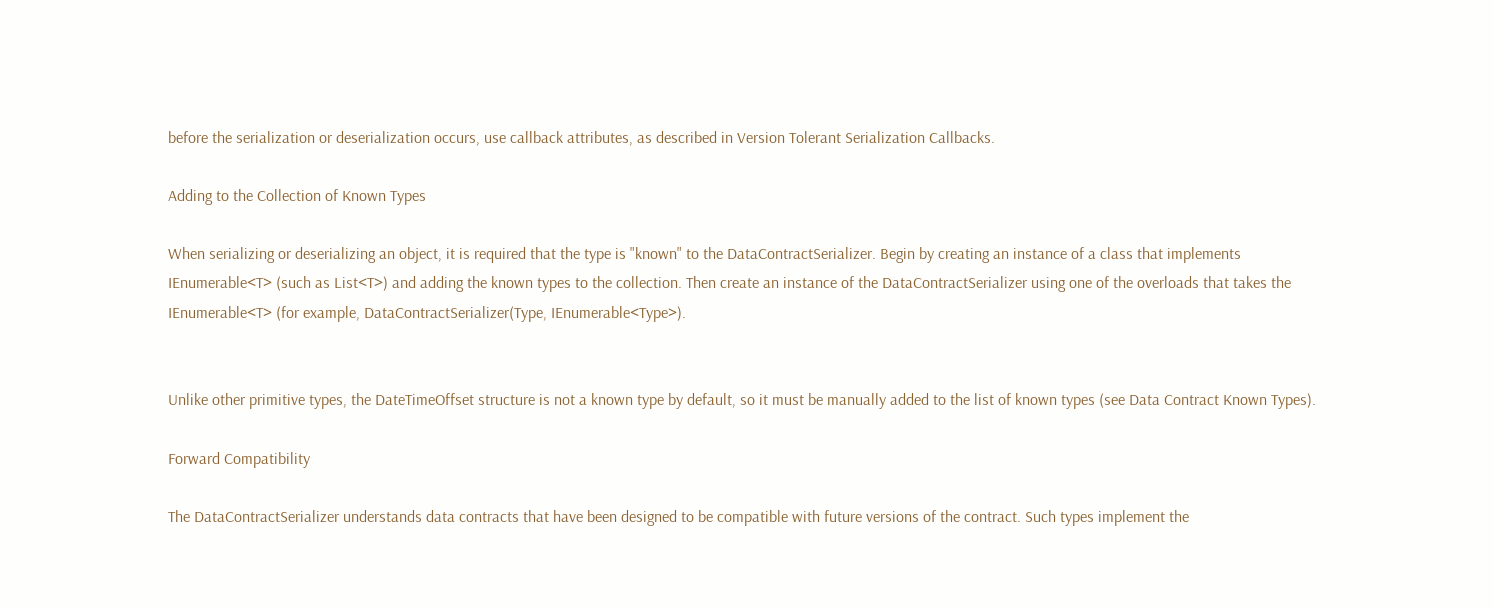before the serialization or deserialization occurs, use callback attributes, as described in Version Tolerant Serialization Callbacks.

Adding to the Collection of Known Types

When serializing or deserializing an object, it is required that the type is "known" to the DataContractSerializer. Begin by creating an instance of a class that implements IEnumerable<T> (such as List<T>) and adding the known types to the collection. Then create an instance of the DataContractSerializer using one of the overloads that takes the IEnumerable<T> (for example, DataContractSerializer(Type, IEnumerable<Type>).


Unlike other primitive types, the DateTimeOffset structure is not a known type by default, so it must be manually added to the list of known types (see Data Contract Known Types).

Forward Compatibility

The DataContractSerializer understands data contracts that have been designed to be compatible with future versions of the contract. Such types implement the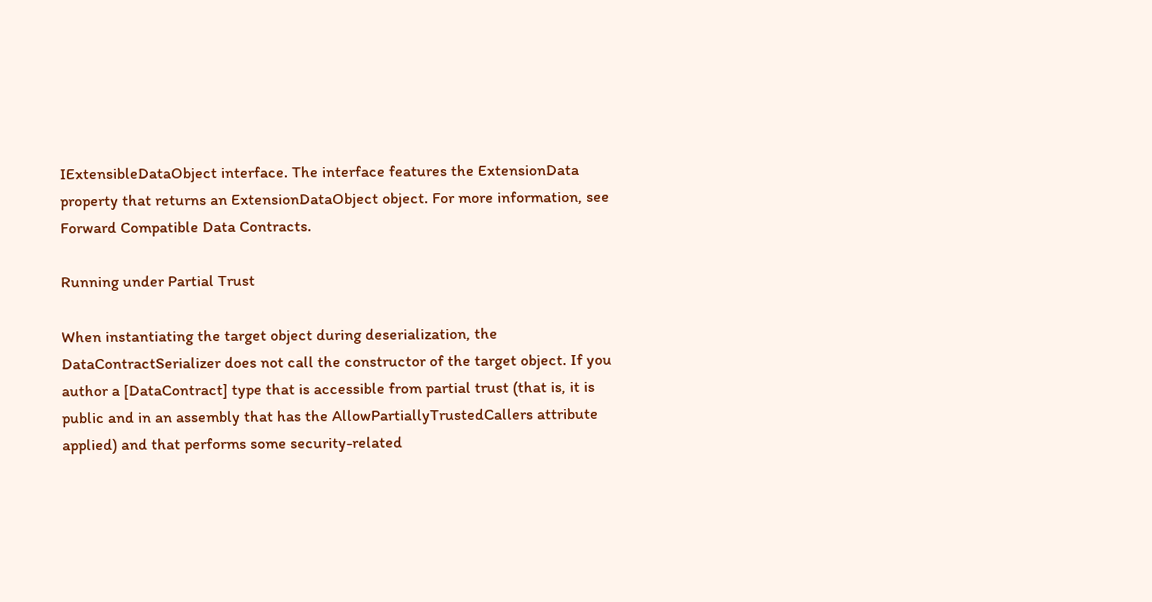IExtensibleDataObject interface. The interface features the ExtensionData property that returns an ExtensionDataObject object. For more information, see Forward Compatible Data Contracts.

Running under Partial Trust

When instantiating the target object during deserialization, the DataContractSerializer does not call the constructor of the target object. If you author a [DataContract] type that is accessible from partial trust (that is, it is public and in an assembly that has the AllowPartiallyTrustedCallers attribute applied) and that performs some security-related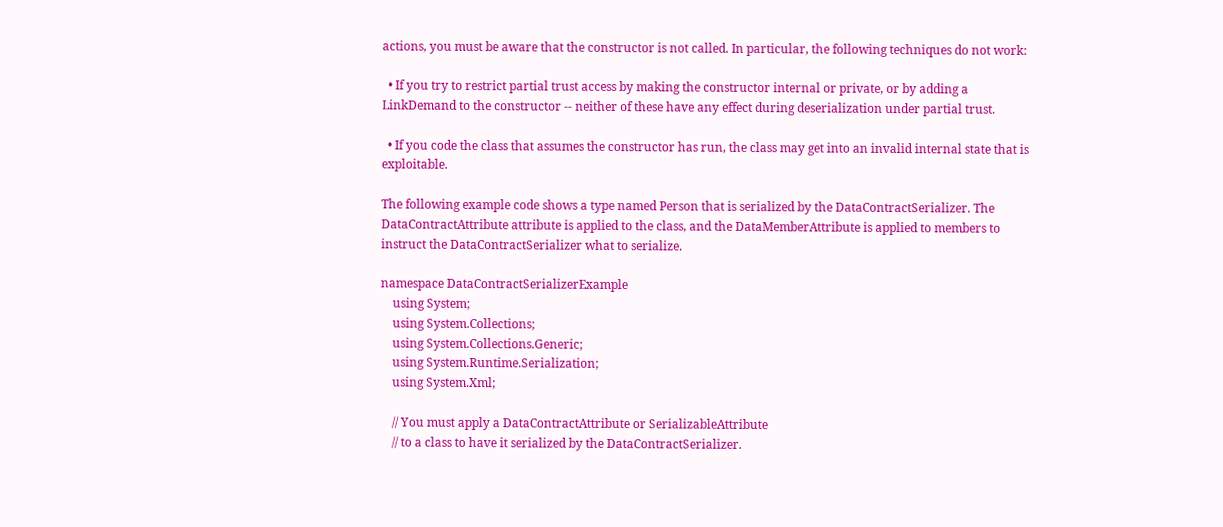actions, you must be aware that the constructor is not called. In particular, the following techniques do not work:

  • If you try to restrict partial trust access by making the constructor internal or private, or by adding a LinkDemand to the constructor -- neither of these have any effect during deserialization under partial trust.

  • If you code the class that assumes the constructor has run, the class may get into an invalid internal state that is exploitable.

The following example code shows a type named Person that is serialized by the DataContractSerializer. The DataContractAttribute attribute is applied to the class, and the DataMemberAttribute is applied to members to instruct the DataContractSerializer what to serialize.

namespace DataContractSerializerExample
    using System;
    using System.Collections;
    using System.Collections.Generic;
    using System.Runtime.Serialization;
    using System.Xml;

    // You must apply a DataContractAttribute or SerializableAttribute
    // to a class to have it serialized by the DataContractSerializer.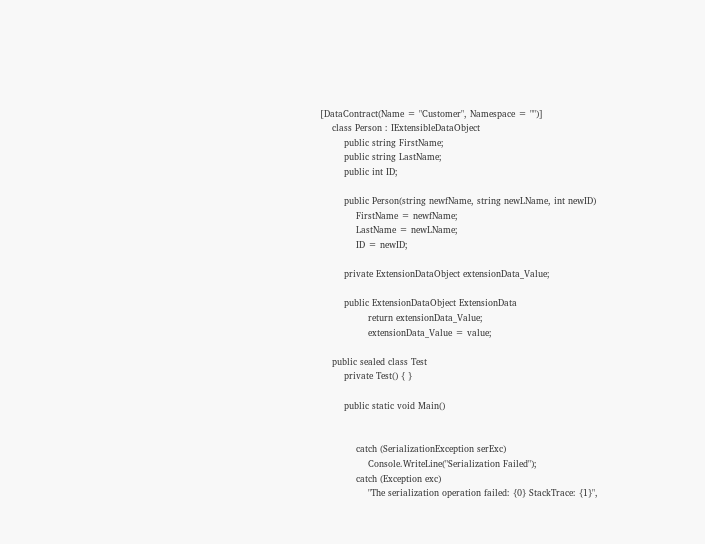[DataContract(Name = "Customer", Namespace = "")]
    class Person : IExtensibleDataObject
        public string FirstName;
        public string LastName;
        public int ID;

        public Person(string newfName, string newLName, int newID)
            FirstName = newfName;
            LastName = newLName;
            ID = newID;

        private ExtensionDataObject extensionData_Value;

        public ExtensionDataObject ExtensionData
                return extensionData_Value;
                extensionData_Value = value;

    public sealed class Test
        private Test() { }

        public static void Main()


            catch (SerializationException serExc)
                Console.WriteLine("Serialization Failed");
            catch (Exception exc)
                "The serialization operation failed: {0} StackTrace: {1}",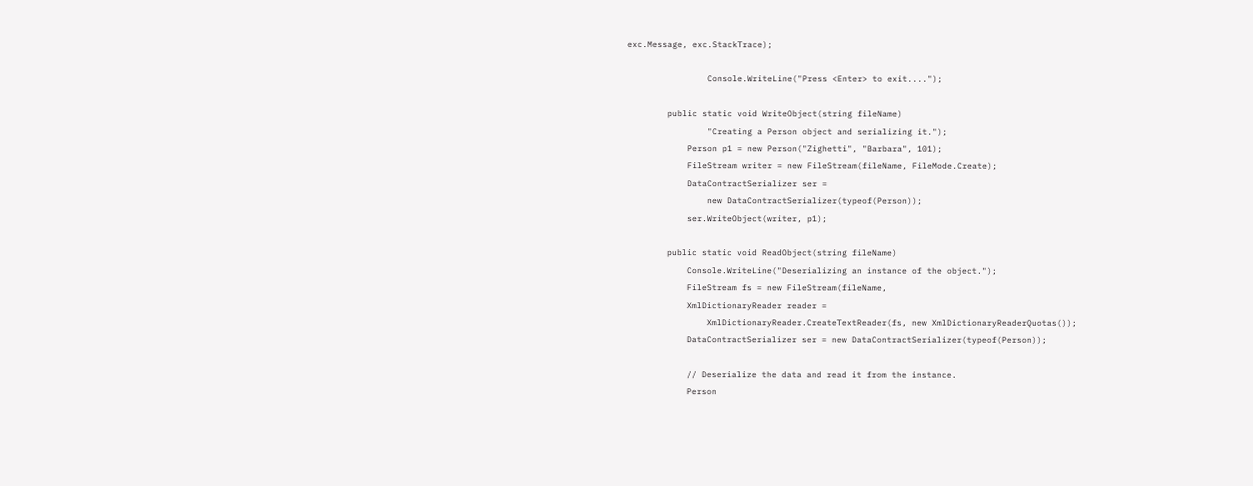exc.Message, exc.StackTrace);

                Console.WriteLine("Press <Enter> to exit....");

        public static void WriteObject(string fileName)
                "Creating a Person object and serializing it.");
            Person p1 = new Person("Zighetti", "Barbara", 101);
            FileStream writer = new FileStream(fileName, FileMode.Create);
            DataContractSerializer ser =
                new DataContractSerializer(typeof(Person));
            ser.WriteObject(writer, p1);

        public static void ReadObject(string fileName)
            Console.WriteLine("Deserializing an instance of the object.");
            FileStream fs = new FileStream(fileName,
            XmlDictionaryReader reader =
                XmlDictionaryReader.CreateTextReader(fs, new XmlDictionaryReaderQuotas());
            DataContractSerializer ser = new DataContractSerializer(typeof(Person));

            // Deserialize the data and read it from the instance.
            Person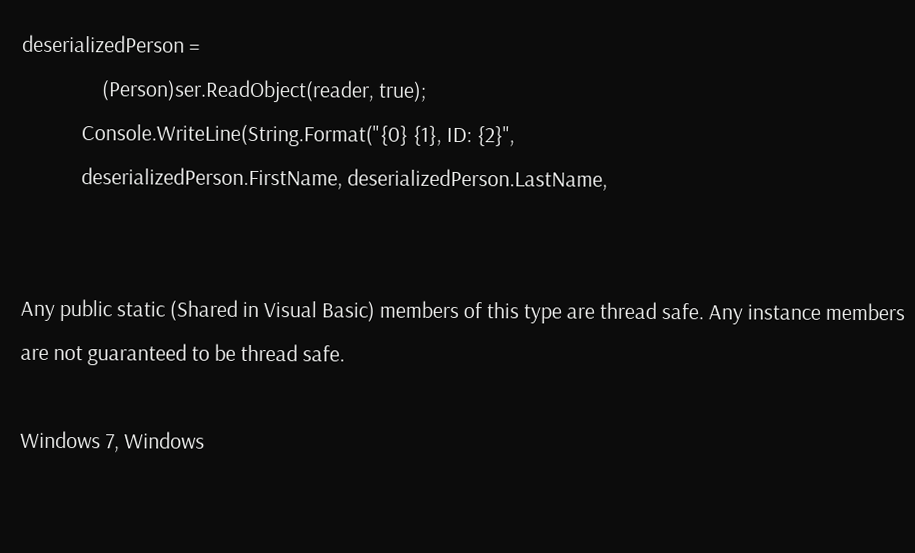deserializedPerson =
                (Person)ser.ReadObject(reader, true);
            Console.WriteLine(String.Format("{0} {1}, ID: {2}",
            deserializedPerson.FirstName, deserializedPerson.LastName,


Any public static (Shared in Visual Basic) members of this type are thread safe. Any instance members are not guaranteed to be thread safe.

Windows 7, Windows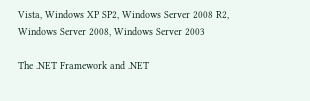Vista, Windows XP SP2, Windows Server 2008 R2, Windows Server 2008, Windows Server 2003

The .NET Framework and .NET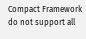Compact Framework do not support all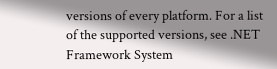versions of every platform. For a list of the supported versions, see .NET Framework System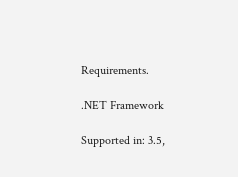Requirements.

.NET Framework

Supported in: 3.5,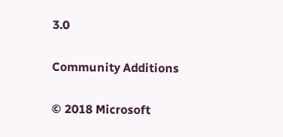3.0

Community Additions

© 2018 Microsoft